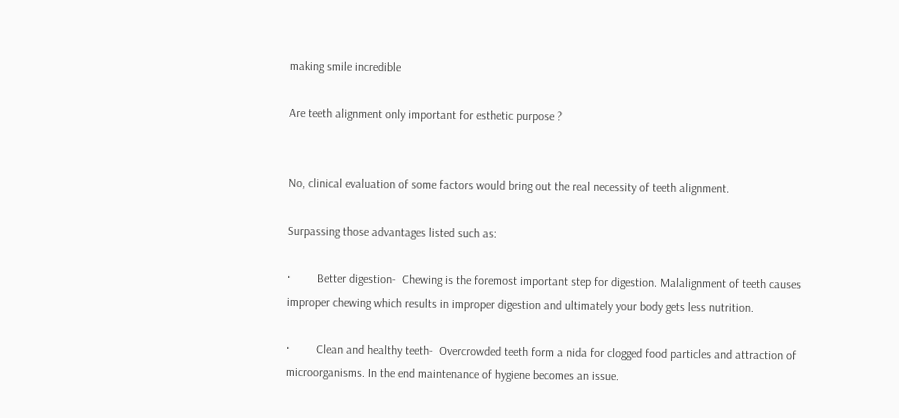making smile incredible

Are teeth alignment only important for esthetic purpose ?


No, clinical evaluation of some factors would bring out the real necessity of teeth alignment.

Surpassing those advantages listed such as:

·         Better digestion-  Chewing is the foremost important step for digestion. Malalignment of teeth causes improper chewing which results in improper digestion and ultimately your body gets less nutrition.

·         Clean and healthy teeth-  Overcrowded teeth form a nida for clogged food particles and attraction of microorganisms. In the end maintenance of hygiene becomes an issue.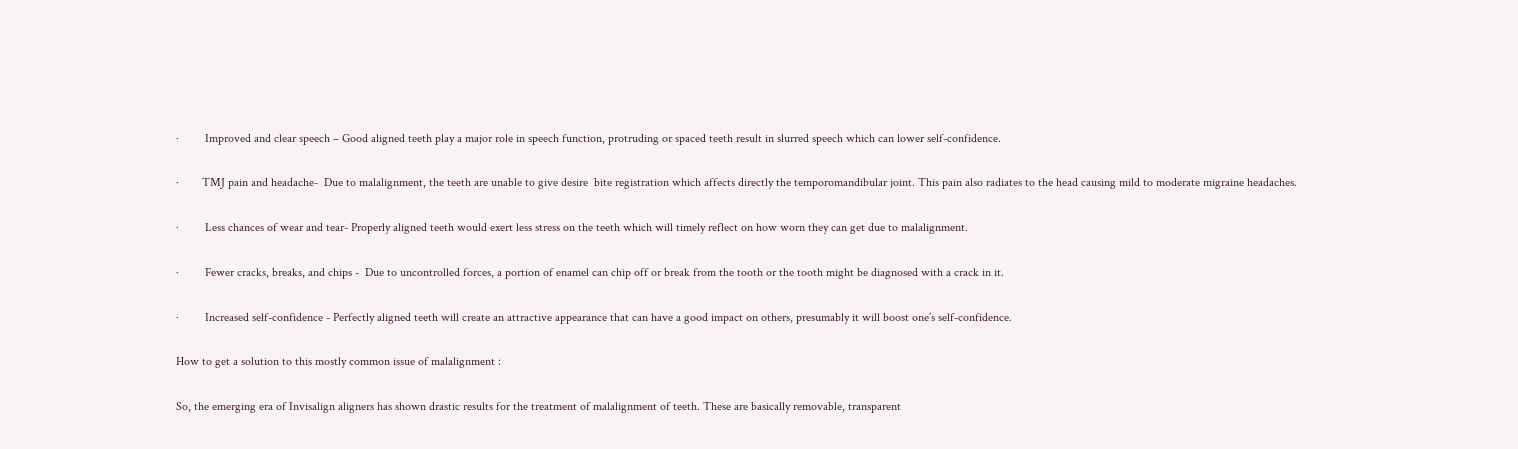·         Improved and clear speech – Good aligned teeth play a major role in speech function, protruding or spaced teeth result in slurred speech which can lower self-confidence.

·        TMJ pain and headache-  Due to malalignment, the teeth are unable to give desire  bite registration which affects directly the temporomandibular joint. This pain also radiates to the head causing mild to moderate migraine headaches.

·         Less chances of wear and tear- Properly aligned teeth would exert less stress on the teeth which will timely reflect on how worn they can get due to malalignment.

·         Fewer cracks, breaks, and chips -  Due to uncontrolled forces, a portion of enamel can chip off or break from the tooth or the tooth might be diagnosed with a crack in it.

·         Increased self-confidence - Perfectly aligned teeth will create an attractive appearance that can have a good impact on others, presumably it will boost one’s self-confidence.

How to get a solution to this mostly common issue of malalignment :

So, the emerging era of Invisalign aligners has shown drastic results for the treatment of malalignment of teeth. These are basically removable, transparent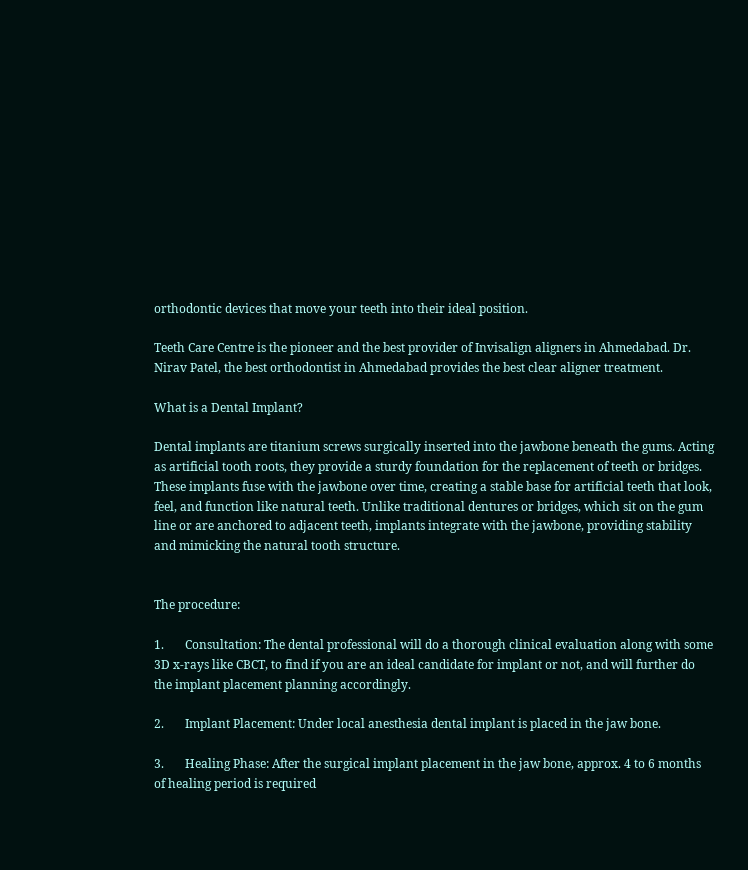orthodontic devices that move your teeth into their ideal position.

Teeth Care Centre is the pioneer and the best provider of Invisalign aligners in Ahmedabad. Dr. Nirav Patel, the best orthodontist in Ahmedabad provides the best clear aligner treatment.

What is a Dental Implant?

Dental implants are titanium screws surgically inserted into the jawbone beneath the gums. Acting as artificial tooth roots, they provide a sturdy foundation for the replacement of teeth or bridges. These implants fuse with the jawbone over time, creating a stable base for artificial teeth that look, feel, and function like natural teeth. Unlike traditional dentures or bridges, which sit on the gum line or are anchored to adjacent teeth, implants integrate with the jawbone, providing stability and mimicking the natural tooth structure.


The procedure:

1.       Consultation: The dental professional will do a thorough clinical evaluation along with some 3D x-rays like CBCT, to find if you are an ideal candidate for implant or not, and will further do the implant placement planning accordingly.

2.       Implant Placement: Under local anesthesia dental implant is placed in the jaw bone.

3.       Healing Phase: After the surgical implant placement in the jaw bone, approx. 4 to 6 months of healing period is required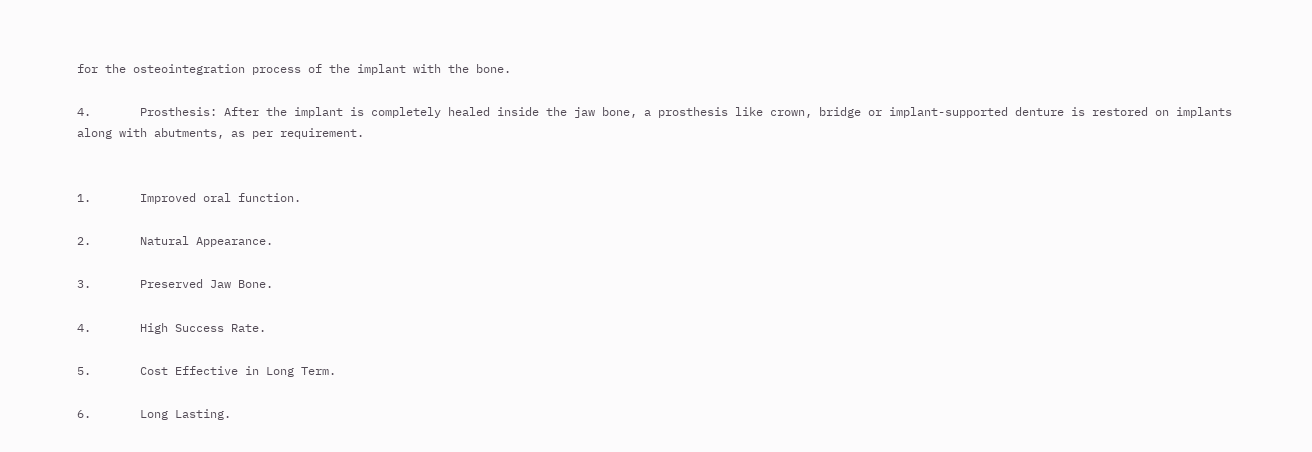for the osteointegration process of the implant with the bone.

4.       Prosthesis: After the implant is completely healed inside the jaw bone, a prosthesis like crown, bridge or implant-supported denture is restored on implants along with abutments, as per requirement.


1.       Improved oral function.

2.       Natural Appearance.

3.       Preserved Jaw Bone.

4.       High Success Rate.

5.       Cost Effective in Long Term.

6.       Long Lasting.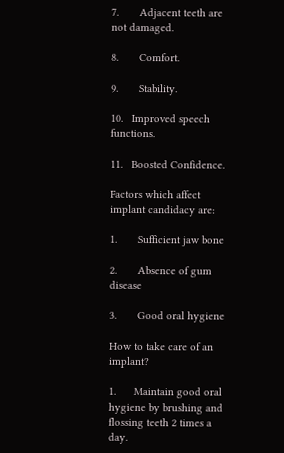7.       Adjacent teeth are not damaged.

8.       Comfort.

9.       Stability.

10.   Improved speech functions.

11.   Boosted Confidence.

Factors which affect implant candidacy are:

1.       Sufficient jaw bone

2.       Absence of gum disease

3.       Good oral hygiene

How to take care of an implant?

1.      Maintain good oral hygiene by brushing and flossing teeth 2 times a day.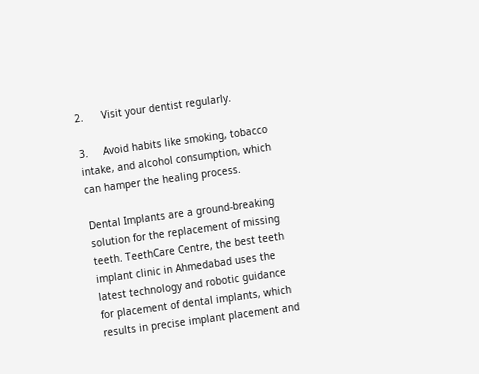2.      Visit your dentist regularly.

3.     Avoid habits like smoking, tobacco intake, and alcohol consumption, which can hamper the healing process.

Dental Implants are a ground-breaking solution for the replacement of missing teeth. TeethCare Centre, the best teeth implant clinic in Ahmedabad uses the latest technology and robotic guidance for placement of dental implants, which results in precise implant placement and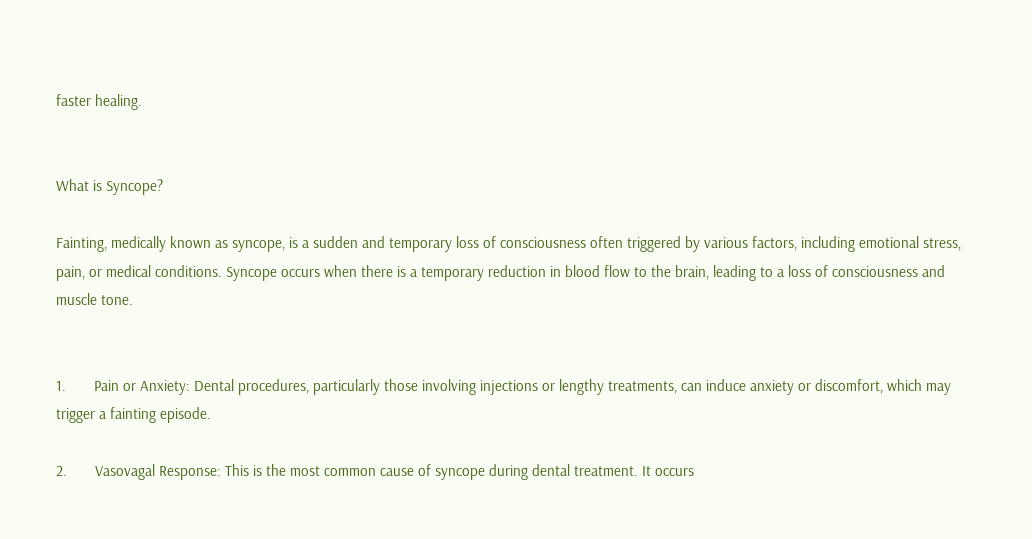faster healing.


What is Syncope?

Fainting, medically known as syncope, is a sudden and temporary loss of consciousness often triggered by various factors, including emotional stress, pain, or medical conditions. Syncope occurs when there is a temporary reduction in blood flow to the brain, leading to a loss of consciousness and muscle tone.


1.       Pain or Anxiety: Dental procedures, particularly those involving injections or lengthy treatments, can induce anxiety or discomfort, which may trigger a fainting episode.

2.       Vasovagal Response: This is the most common cause of syncope during dental treatment. It occurs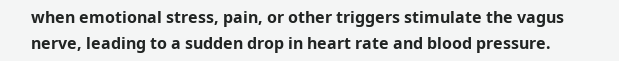when emotional stress, pain, or other triggers stimulate the vagus nerve, leading to a sudden drop in heart rate and blood pressure.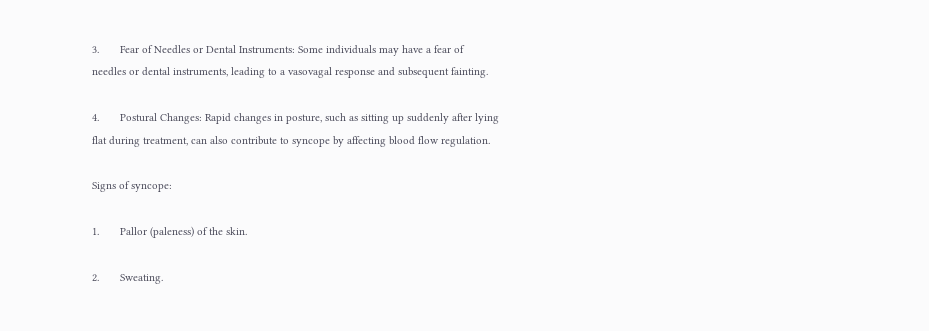3.       Fear of Needles or Dental Instruments: Some individuals may have a fear of needles or dental instruments, leading to a vasovagal response and subsequent fainting.

4.       Postural Changes: Rapid changes in posture, such as sitting up suddenly after lying flat during treatment, can also contribute to syncope by affecting blood flow regulation.

Signs of syncope:

1.       Pallor (paleness) of the skin.

2.       Sweating.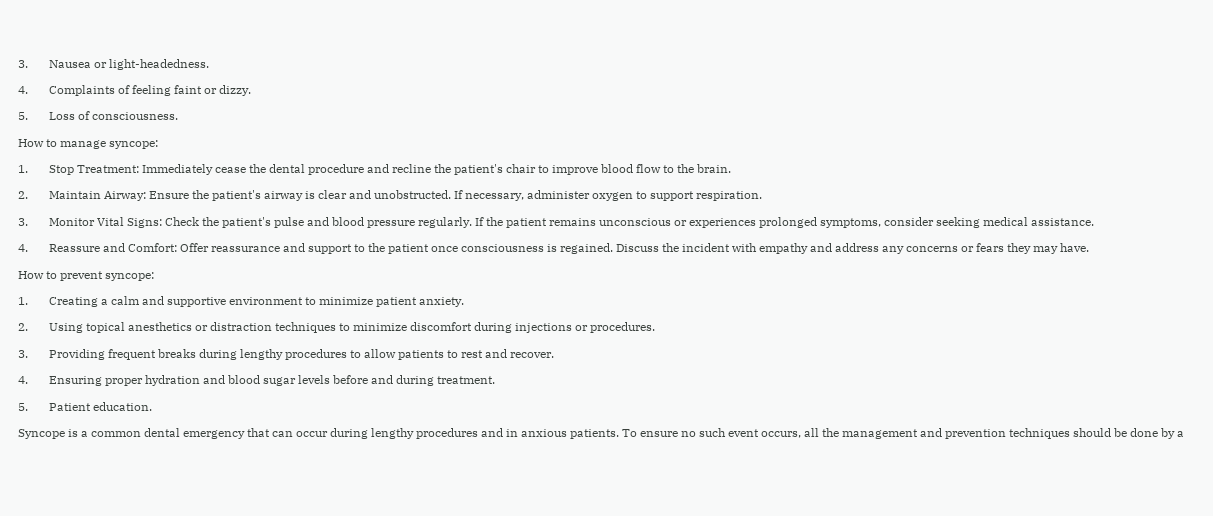3.       Nausea or light-headedness.

4.       Complaints of feeling faint or dizzy.

5.       Loss of consciousness.

How to manage syncope:

1.       Stop Treatment: Immediately cease the dental procedure and recline the patient's chair to improve blood flow to the brain.

2.       Maintain Airway: Ensure the patient's airway is clear and unobstructed. If necessary, administer oxygen to support respiration.

3.       Monitor Vital Signs: Check the patient's pulse and blood pressure regularly. If the patient remains unconscious or experiences prolonged symptoms, consider seeking medical assistance.

4.       Reassure and Comfort: Offer reassurance and support to the patient once consciousness is regained. Discuss the incident with empathy and address any concerns or fears they may have.

How to prevent syncope:

1.       Creating a calm and supportive environment to minimize patient anxiety.

2.       Using topical anesthetics or distraction techniques to minimize discomfort during injections or procedures.

3.       Providing frequent breaks during lengthy procedures to allow patients to rest and recover.

4.       Ensuring proper hydration and blood sugar levels before and during treatment.

5.       Patient education.

Syncope is a common dental emergency that can occur during lengthy procedures and in anxious patients. To ensure no such event occurs, all the management and prevention techniques should be done by a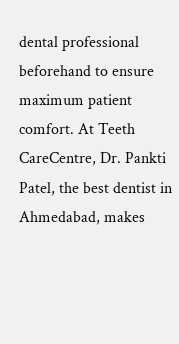dental professional beforehand to ensure maximum patient comfort. At Teeth CareCentre, Dr. Pankti Patel, the best dentist in Ahmedabad, makes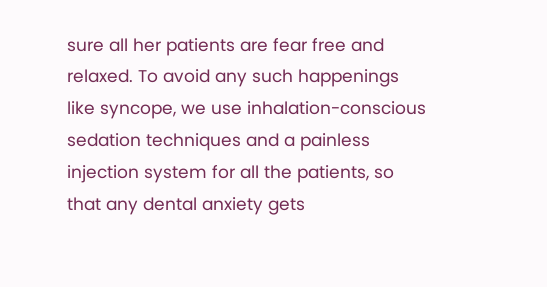sure all her patients are fear free and relaxed. To avoid any such happenings like syncope, we use inhalation-conscious sedation techniques and a painless injection system for all the patients, so that any dental anxiety gets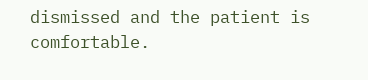dismissed and the patient is comfortable.